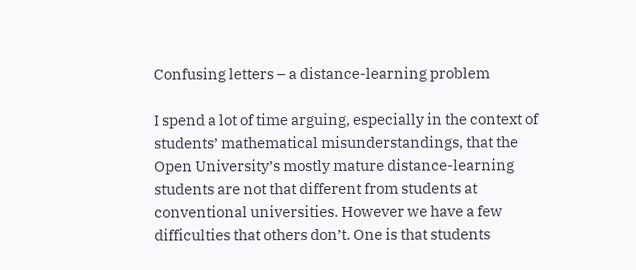Confusing letters – a distance-learning problem

I spend a lot of time arguing, especially in the context of students’ mathematical misunderstandings, that the Open University’s mostly mature distance-learning students are not that different from students at conventional universities. However we have a few difficulties that others don’t. One is that students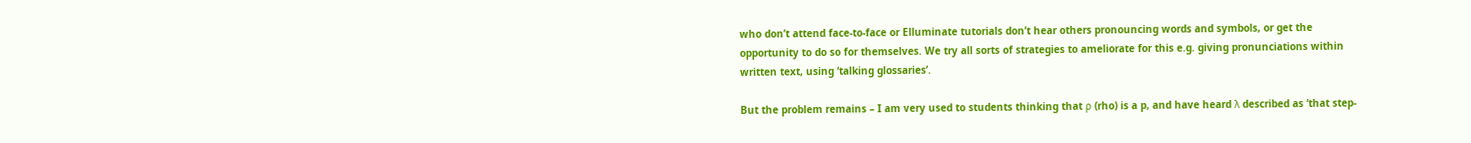who don’t attend face-to-face or Elluminate tutorials don’t hear others pronouncing words and symbols, or get the opportunity to do so for themselves. We try all sorts of strategies to ameliorate for this e.g. giving pronunciations within written text, using ‘talking glossaries’.

But the problem remains – I am very used to students thinking that ρ (rho) is a p, and have heard λ described as ‘that step-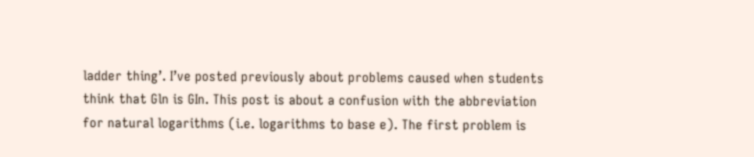ladder thing’. I’ve posted previously about problems caused when students think that Gln is GIn. This post is about a confusion with the abbreviation for natural logarithms (i.e. logarithms to base e). The first problem is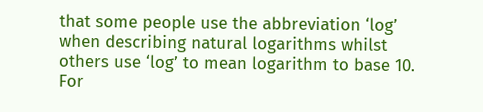that some people use the abbreviation ‘log’ when describing natural logarithms whilst others use ‘log’ to mean logarithm to base 10. For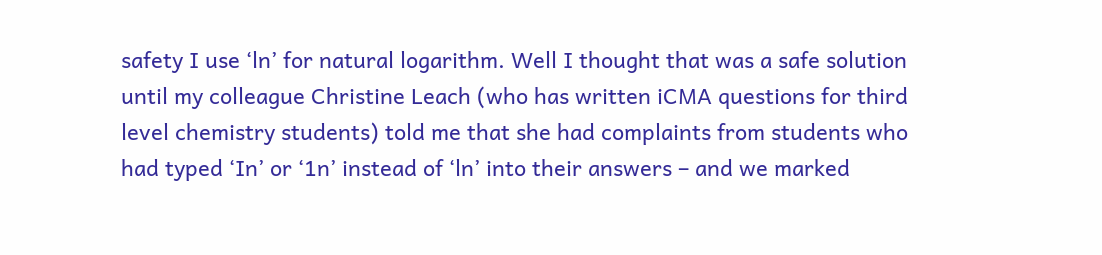safety I use ‘ln’ for natural logarithm. Well I thought that was a safe solution until my colleague Christine Leach (who has written iCMA questions for third level chemistry students) told me that she had complaints from students who had typed ‘In’ or ‘1n’ instead of ‘ln’ into their answers – and we marked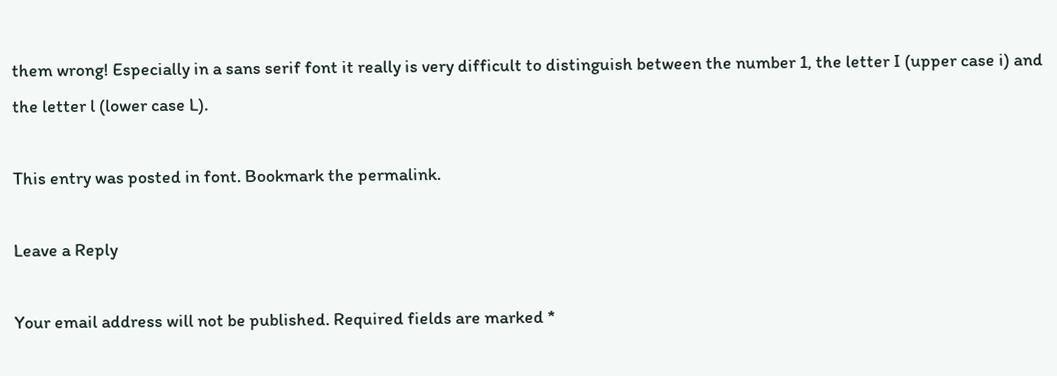them wrong! Especially in a sans serif font it really is very difficult to distinguish between the number 1, the letter I (upper case i) and the letter l (lower case L).

This entry was posted in font. Bookmark the permalink.

Leave a Reply

Your email address will not be published. Required fields are marked *